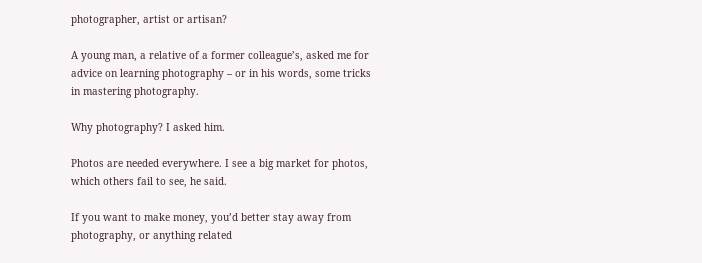photographer, artist or artisan?

A young man, a relative of a former colleague’s, asked me for advice on learning photography – or in his words, some tricks in mastering photography.

Why photography? I asked him.

Photos are needed everywhere. I see a big market for photos, which others fail to see, he said.

If you want to make money, you’d better stay away from photography, or anything related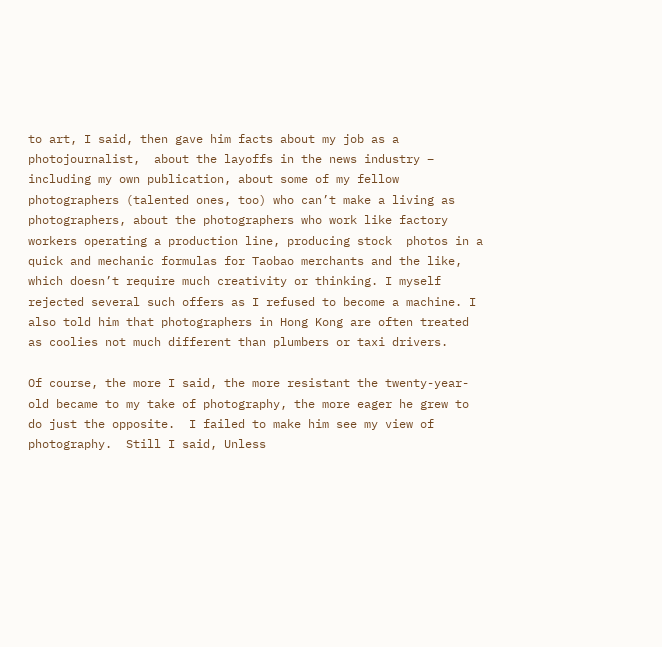to art, I said, then gave him facts about my job as a photojournalist,  about the layoffs in the news industry – including my own publication, about some of my fellow photographers (talented ones, too) who can’t make a living as photographers, about the photographers who work like factory workers operating a production line, producing stock  photos in a quick and mechanic formulas for Taobao merchants and the like, which doesn’t require much creativity or thinking. I myself rejected several such offers as I refused to become a machine. I also told him that photographers in Hong Kong are often treated as coolies not much different than plumbers or taxi drivers.

Of course, the more I said, the more resistant the twenty-year-old became to my take of photography, the more eager he grew to do just the opposite.  I failed to make him see my view of photography.  Still I said, Unless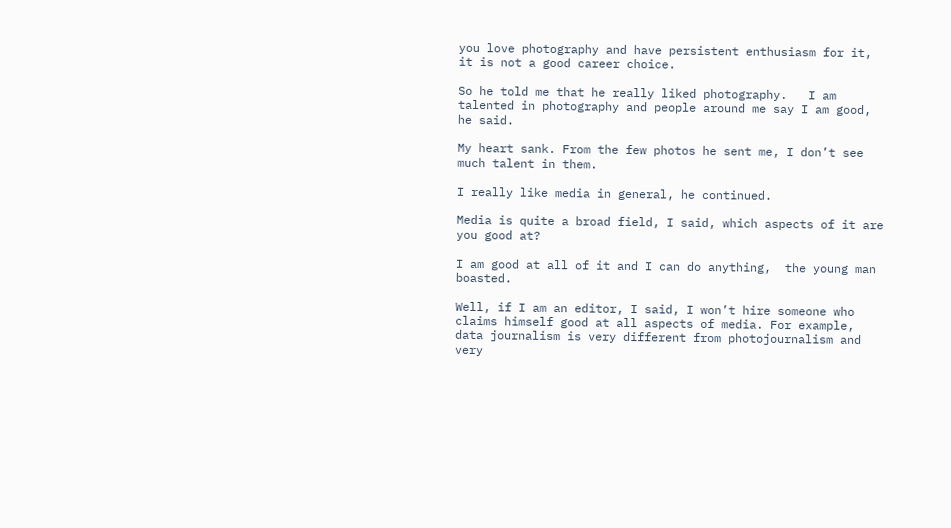you love photography and have persistent enthusiasm for it, it is not a good career choice.

So he told me that he really liked photography.   I am talented in photography and people around me say I am good, he said.

My heart sank. From the few photos he sent me, I don’t see much talent in them.

I really like media in general, he continued.

Media is quite a broad field, I said, which aspects of it are you good at?

I am good at all of it and I can do anything,  the young man boasted.

Well, if I am an editor, I said, I won’t hire someone who claims himself good at all aspects of media. For example, data journalism is very different from photojournalism and very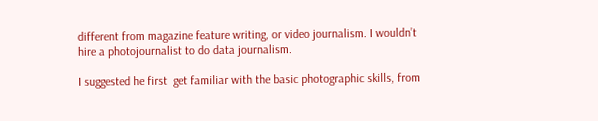different from magazine feature writing, or video journalism. I wouldn’t hire a photojournalist to do data journalism.

I suggested he first  get familiar with the basic photographic skills, from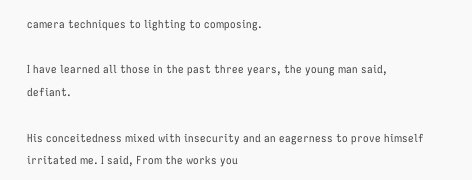camera techniques to lighting to composing.

I have learned all those in the past three years, the young man said, defiant.

His conceitedness mixed with insecurity and an eagerness to prove himself irritated me. I said, From the works you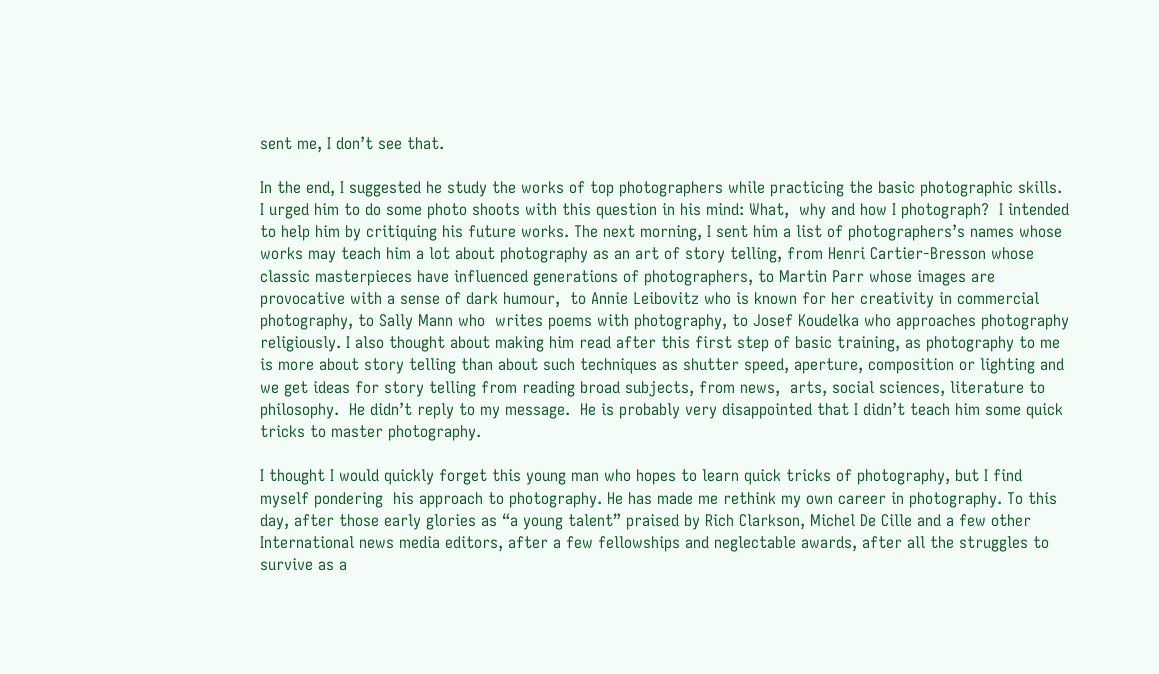sent me, I don’t see that.

In the end, I suggested he study the works of top photographers while practicing the basic photographic skills.  I urged him to do some photo shoots with this question in his mind: What,  why and how I photograph?  I intended to help him by critiquing his future works. The next morning, I sent him a list of photographers’s names whose works may teach him a lot about photography as an art of story telling, from Henri Cartier-Bresson whose classic masterpieces have influenced generations of photographers, to Martin Parr whose images are  provocative with a sense of dark humour,  to Annie Leibovitz who is known for her creativity in commercial photography, to Sally Mann who  writes poems with photography, to Josef Koudelka who approaches photography religiously. I also thought about making him read after this first step of basic training, as photography to me is more about story telling than about such techniques as shutter speed, aperture, composition or lighting and we get ideas for story telling from reading broad subjects, from news,  arts, social sciences, literature to philosophy.  He didn’t reply to my message.  He is probably very disappointed that I didn’t teach him some quick tricks to master photography.

I thought I would quickly forget this young man who hopes to learn quick tricks of photography, but I find myself pondering  his approach to photography. He has made me rethink my own career in photography. To this day, after those early glories as “a young talent” praised by Rich Clarkson, Michel De Cille and a few other International news media editors, after a few fellowships and neglectable awards, after all the struggles to survive as a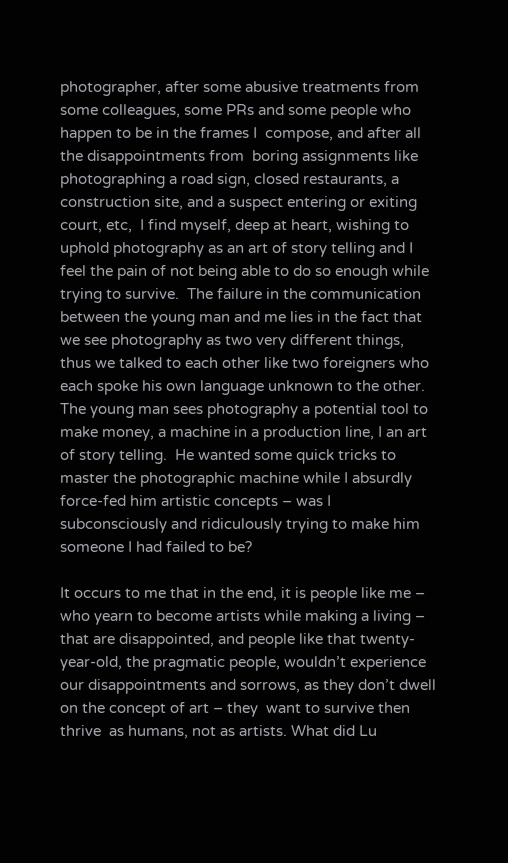photographer, after some abusive treatments from some colleagues, some PRs and some people who happen to be in the frames I  compose, and after all the disappointments from  boring assignments like photographing a road sign, closed restaurants, a construction site, and a suspect entering or exiting court, etc,  I find myself, deep at heart, wishing to uphold photography as an art of story telling and I feel the pain of not being able to do so enough while trying to survive.  The failure in the communication between the young man and me lies in the fact that we see photography as two very different things, thus we talked to each other like two foreigners who each spoke his own language unknown to the other.  The young man sees photography a potential tool to make money, a machine in a production line, I an art of story telling.  He wanted some quick tricks to master the photographic machine while I absurdly force-fed him artistic concepts – was I subconsciously and ridiculously trying to make him someone I had failed to be?

It occurs to me that in the end, it is people like me – who yearn to become artists while making a living –  that are disappointed, and people like that twenty-year-old, the pragmatic people, wouldn’t experience our disappointments and sorrows, as they don’t dwell on the concept of art – they  want to survive then thrive  as humans, not as artists. What did Lu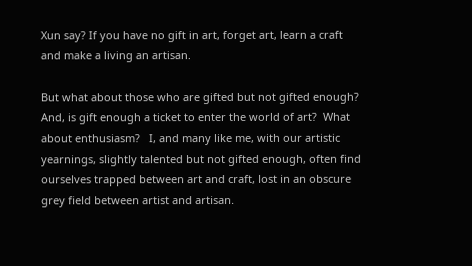Xun say? If you have no gift in art, forget art, learn a craft and make a living an artisan.

But what about those who are gifted but not gifted enough? And, is gift enough a ticket to enter the world of art?  What about enthusiasm?   I, and many like me, with our artistic yearnings, slightly talented but not gifted enough, often find ourselves trapped between art and craft, lost in an obscure grey field between artist and artisan.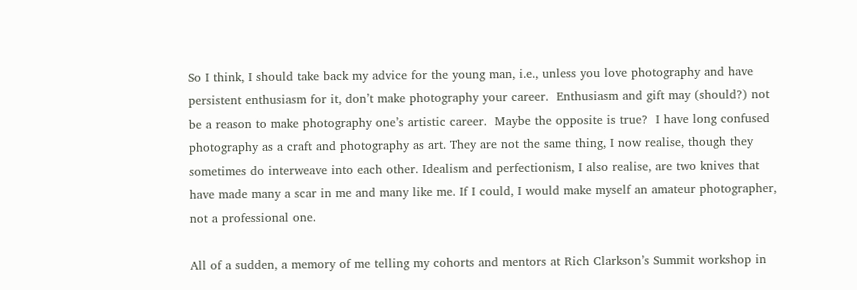So I think, I should take back my advice for the young man, i.e., unless you love photography and have persistent enthusiasm for it, don’t make photography your career.  Enthusiasm and gift may (should?) not be a reason to make photography one’s artistic career.  Maybe the opposite is true?  I have long confused photography as a craft and photography as art. They are not the same thing, I now realise, though they sometimes do interweave into each other. Idealism and perfectionism, I also realise, are two knives that have made many a scar in me and many like me. If I could, I would make myself an amateur photographer, not a professional one.

All of a sudden, a memory of me telling my cohorts and mentors at Rich Clarkson’s Summit workshop in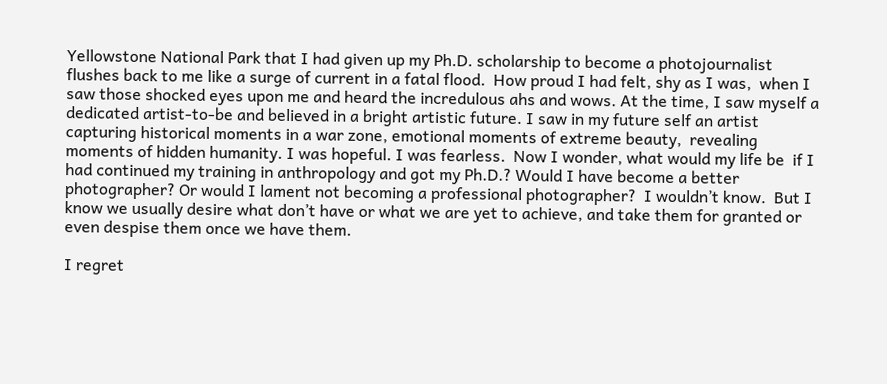Yellowstone National Park that I had given up my Ph.D. scholarship to become a photojournalist  flushes back to me like a surge of current in a fatal flood.  How proud I had felt, shy as I was,  when I saw those shocked eyes upon me and heard the incredulous ahs and wows. At the time, I saw myself a dedicated artist-to-be and believed in a bright artistic future. I saw in my future self an artist capturing historical moments in a war zone, emotional moments of extreme beauty,  revealing moments of hidden humanity. I was hopeful. I was fearless.  Now I wonder, what would my life be  if I had continued my training in anthropology and got my Ph.D.? Would I have become a better photographer? Or would I lament not becoming a professional photographer?  I wouldn’t know.  But I know we usually desire what don’t have or what we are yet to achieve, and take them for granted or even despise them once we have them.

I regret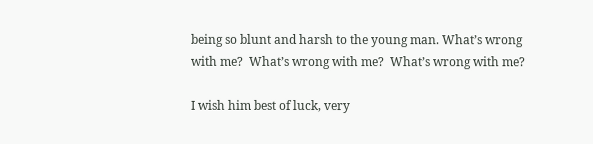being so blunt and harsh to the young man. What’s wrong with me?  What’s wrong with me?  What’s wrong with me?

I wish him best of luck, very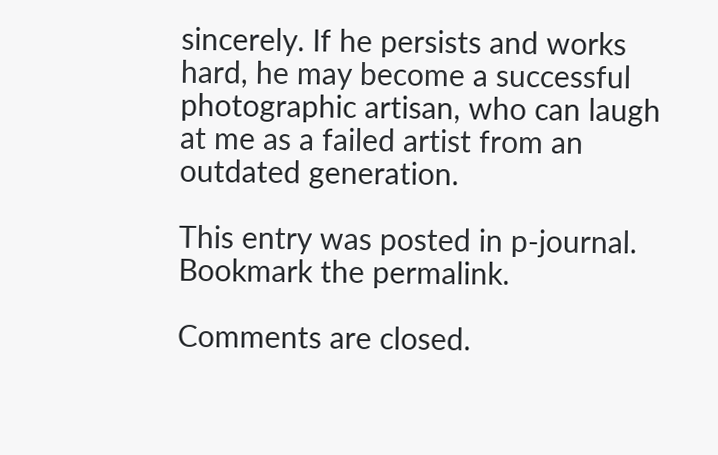sincerely. If he persists and works hard, he may become a successful photographic artisan, who can laugh at me as a failed artist from an outdated generation.

This entry was posted in p-journal. Bookmark the permalink.

Comments are closed.